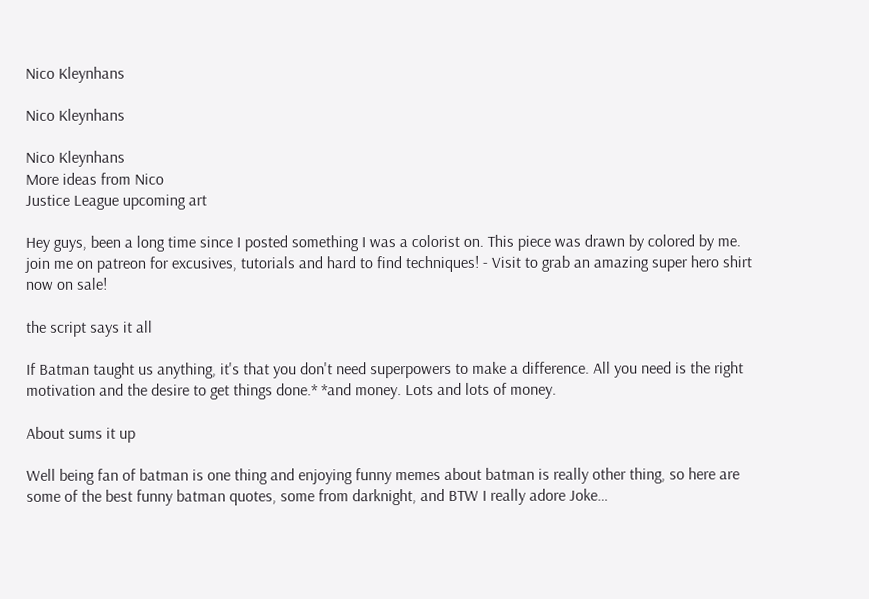Nico Kleynhans

Nico Kleynhans

Nico Kleynhans
More ideas from Nico
Justice League upcoming art

Hey guys, been a long time since I posted something I was a colorist on. This piece was drawn by colored by me. join me on patreon for excusives, tutorials and hard to find techniques! - Visit to grab an amazing super hero shirt now on sale!

the script says it all

If Batman taught us anything, it's that you don't need superpowers to make a difference. All you need is the right motivation and the desire to get things done.* *and money. Lots and lots of money.

About sums it up

Well being fan of batman is one thing and enjoying funny memes about batman is really other thing, so here are some of the best funny batman quotes, some from darknight, and BTW I really adore Joke…